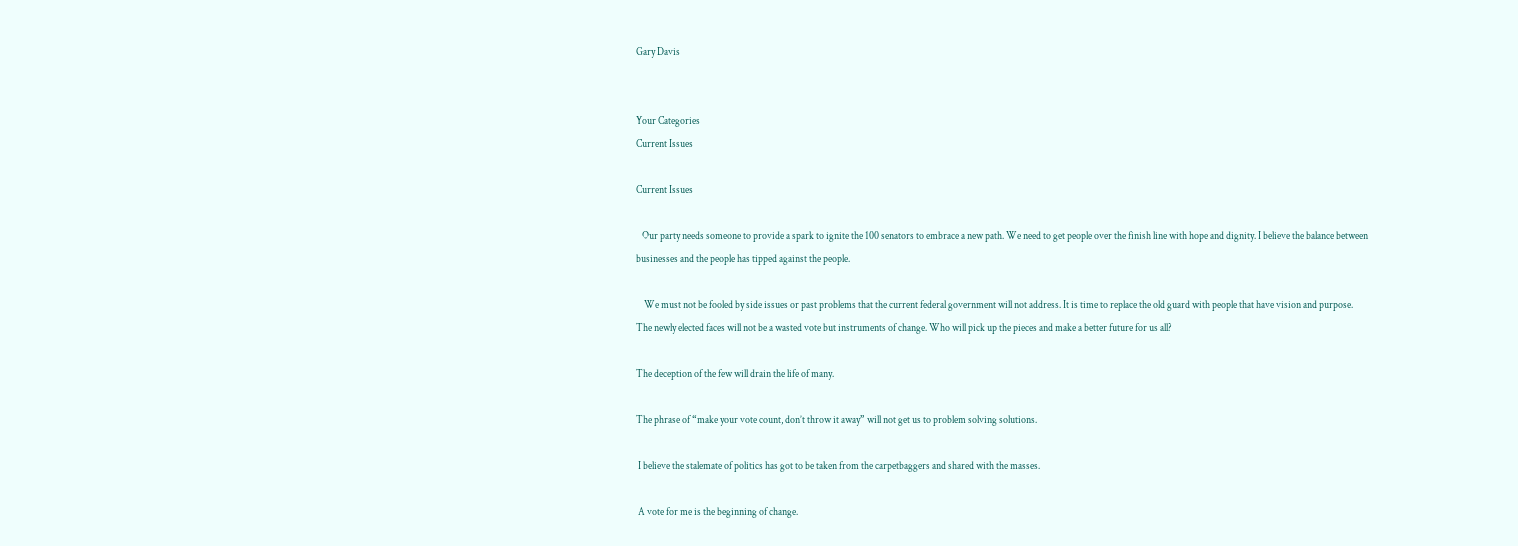Gary Davis


Your Categories
Current Issues

Current Issues

   Our party needs someone to provide a spark to ignite the 100 senators to embrace a new path. We need to get people over the finish line with hope and dignity. I believe the balance between businesses and the people has tipped against the people.

    We must not be fooled by side issues or past problems that the current federal government will not address. It is time to replace the old guard with people that have vision and purpose. The newly elected faces will not be a wasted vote but instruments of change. Who will pick up the pieces and make a better future for us all?

The deception of the few will drain the life of many.

The phrase of “make your vote count, don’t throw it away” will not get us to problem solving solutions.

 I believe the stalemate of politics has got to be taken from the carpetbaggers and shared with the masses.

 A vote for me is the beginning of change.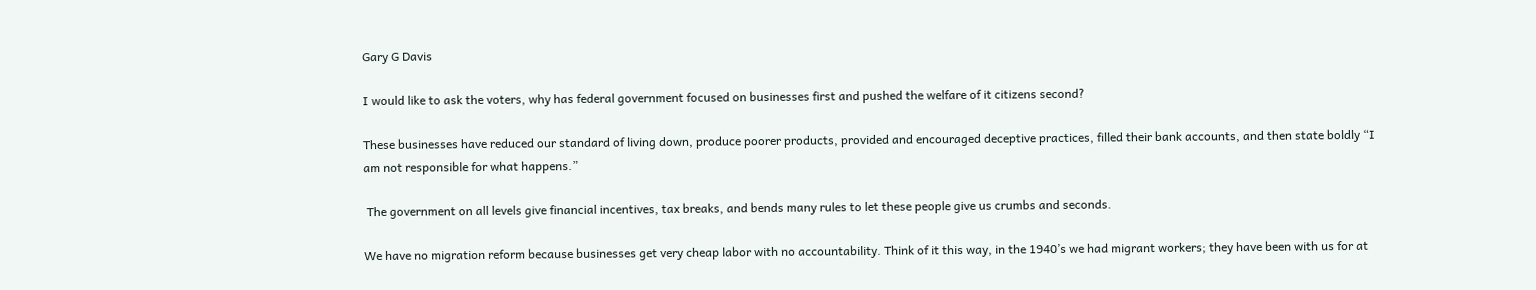Gary G Davis

I would like to ask the voters, why has federal government focused on businesses first and pushed the welfare of it citizens second?

These businesses have reduced our standard of living down, produce poorer products, provided and encouraged deceptive practices, filled their bank accounts, and then state boldly “I am not responsible for what happens.”

 The government on all levels give financial incentives, tax breaks, and bends many rules to let these people give us crumbs and seconds.

We have no migration reform because businesses get very cheap labor with no accountability. Think of it this way, in the 1940’s we had migrant workers; they have been with us for at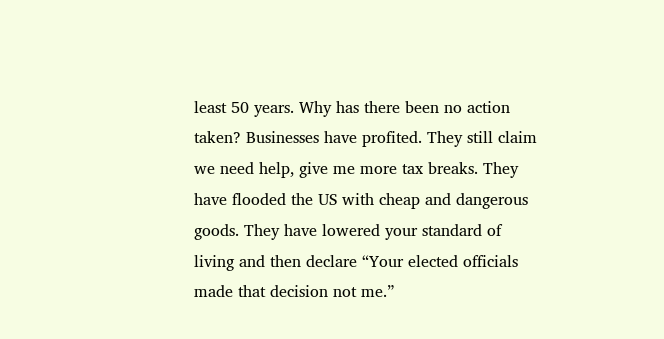least 50 years. Why has there been no action taken? Businesses have profited. They still claim we need help, give me more tax breaks. They have flooded the US with cheap and dangerous goods. They have lowered your standard of living and then declare “Your elected officials made that decision not me.”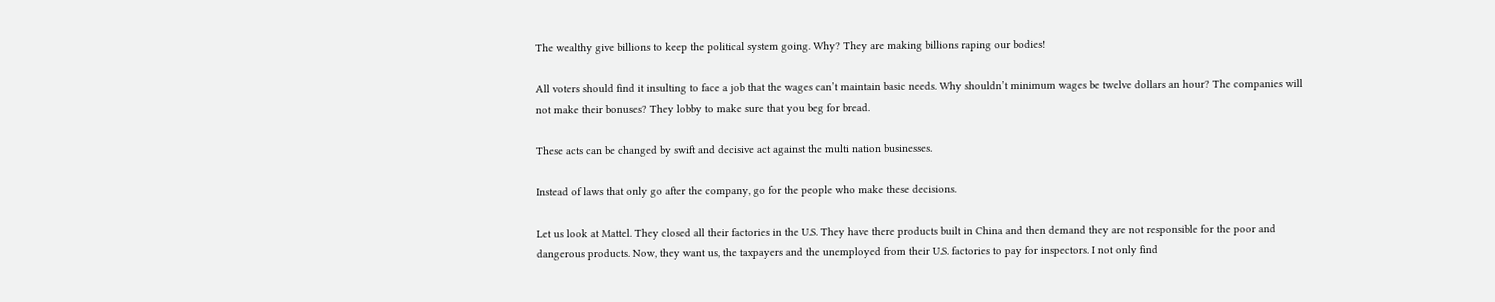The wealthy give billions to keep the political system going. Why? They are making billions raping our bodies!

All voters should find it insulting to face a job that the wages can’t maintain basic needs. Why shouldn’t minimum wages be twelve dollars an hour? The companies will not make their bonuses? They lobby to make sure that you beg for bread.

These acts can be changed by swift and decisive act against the multi nation businesses.

Instead of laws that only go after the company, go for the people who make these decisions.

Let us look at Mattel. They closed all their factories in the U.S. They have there products built in China and then demand they are not responsible for the poor and dangerous products. Now, they want us, the taxpayers and the unemployed from their U.S. factories to pay for inspectors. I not only find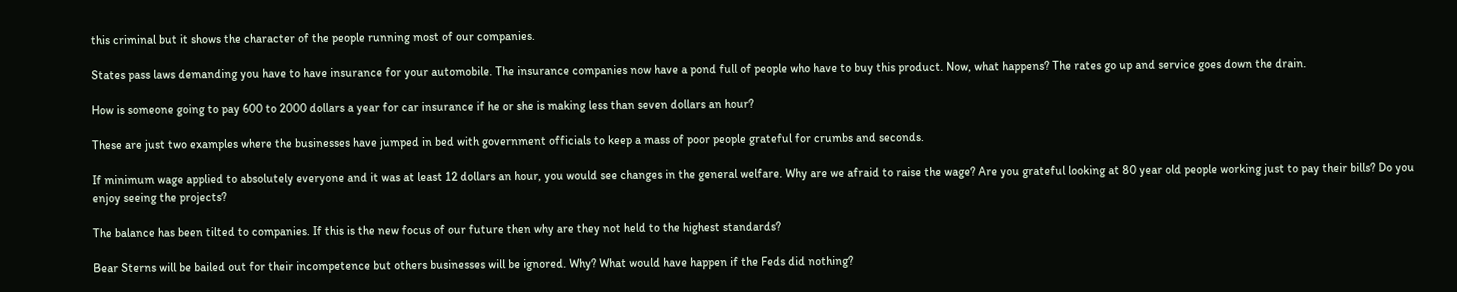this criminal but it shows the character of the people running most of our companies.

States pass laws demanding you have to have insurance for your automobile. The insurance companies now have a pond full of people who have to buy this product. Now, what happens? The rates go up and service goes down the drain.

How is someone going to pay 600 to 2000 dollars a year for car insurance if he or she is making less than seven dollars an hour?

These are just two examples where the businesses have jumped in bed with government officials to keep a mass of poor people grateful for crumbs and seconds.

If minimum wage applied to absolutely everyone and it was at least 12 dollars an hour, you would see changes in the general welfare. Why are we afraid to raise the wage? Are you grateful looking at 80 year old people working just to pay their bills? Do you enjoy seeing the projects?

The balance has been tilted to companies. If this is the new focus of our future then why are they not held to the highest standards?

Bear Sterns will be bailed out for their incompetence but others businesses will be ignored. Why? What would have happen if the Feds did nothing?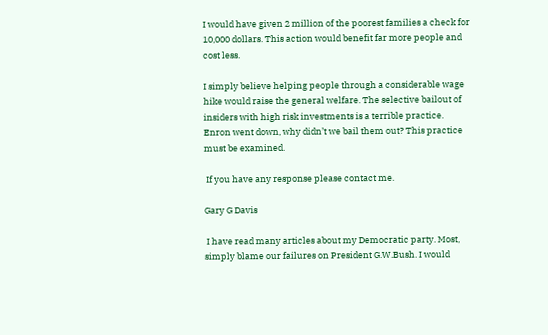I would have given 2 million of the poorest families a check for 10,000 dollars. This action would benefit far more people and cost less.

I simply believe helping people through a considerable wage hike would raise the general welfare. The selective bailout of insiders with high risk investments is a terrible practice. Enron went down, why didn’t we bail them out? This practice must be examined.

 If you have any response please contact me.

Gary G Davis

 I have read many articles about my Democratic party. Most, simply blame our failures on President G.W.Bush. I would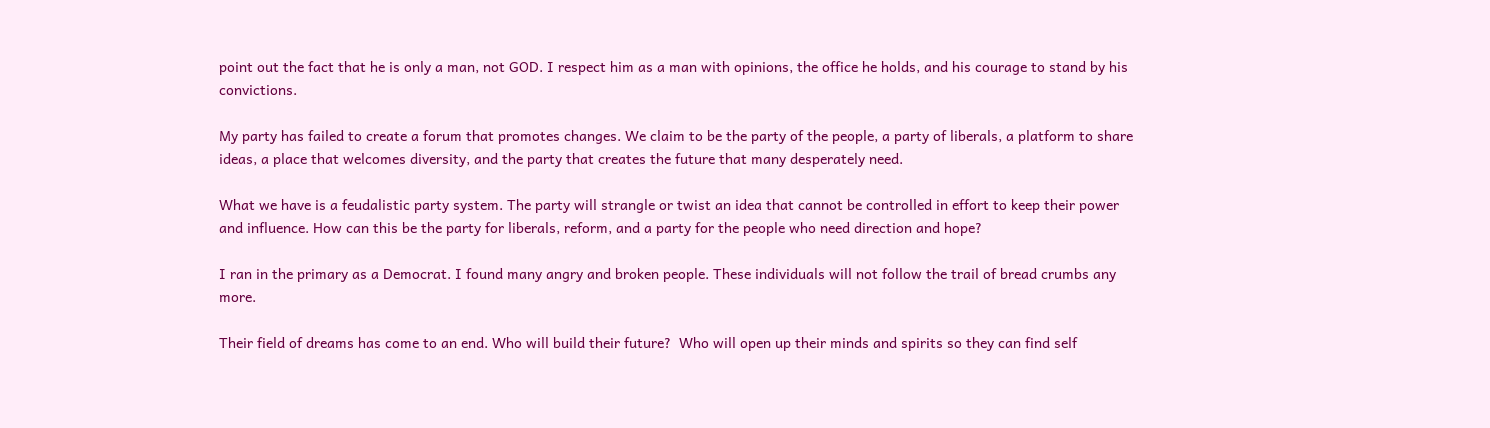point out the fact that he is only a man, not GOD. I respect him as a man with opinions, the office he holds, and his courage to stand by his convictions.

My party has failed to create a forum that promotes changes. We claim to be the party of the people, a party of liberals, a platform to share ideas, a place that welcomes diversity, and the party that creates the future that many desperately need.

What we have is a feudalistic party system. The party will strangle or twist an idea that cannot be controlled in effort to keep their power and influence. How can this be the party for liberals, reform, and a party for the people who need direction and hope?

I ran in the primary as a Democrat. I found many angry and broken people. These individuals will not follow the trail of bread crumbs any more.

Their field of dreams has come to an end. Who will build their future?  Who will open up their minds and spirits so they can find self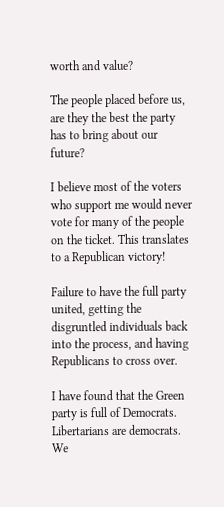worth and value?

The people placed before us, are they the best the party has to bring about our future?

I believe most of the voters who support me would never vote for many of the people on the ticket. This translates to a Republican victory!

Failure to have the full party united, getting the disgruntled individuals back into the process, and having Republicans to cross over.

I have found that the Green party is full of Democrats. Libertarians are democrats. We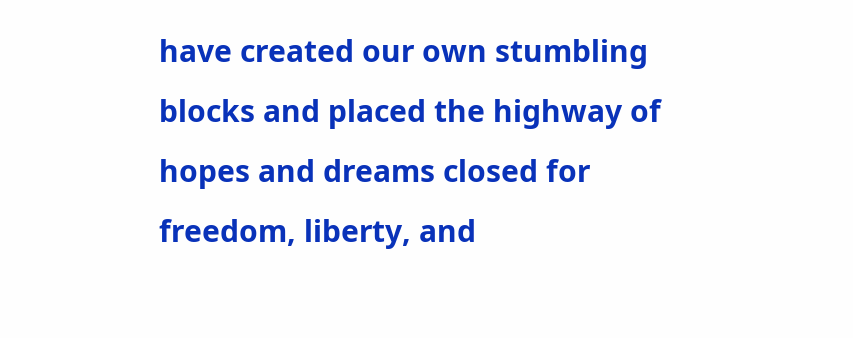have created our own stumbling blocks and placed the highway of hopes and dreams closed for freedom, liberty, and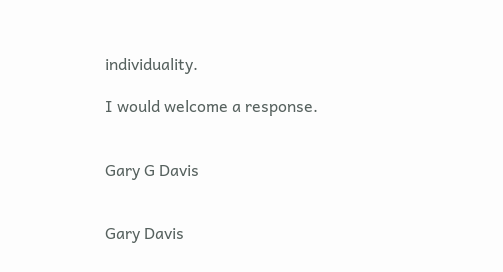individuality.

I would welcome a response.


Gary G Davis


Gary Davis